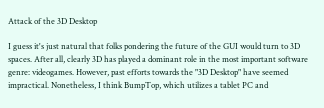Attack of the 3D Desktop

I guess it's just natural that folks pondering the future of the GUI would turn to 3D spaces. After all, clearly 3D has played a dominant role in the most important software genre: videogames. However, past efforts towards the "3D Desktop" have seemed impractical. Nonetheless, I think BumpTop, which utilizes a tablet PC and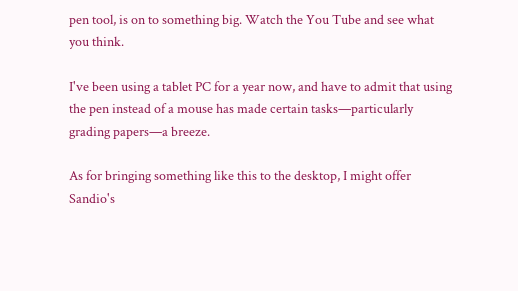pen tool, is on to something big. Watch the You Tube and see what you think.

I've been using a tablet PC for a year now, and have to admit that using the pen instead of a mouse has made certain tasks—particularly grading papers—a breeze.

As for bringing something like this to the desktop, I might offer Sandio's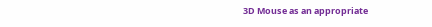3D Mouse as an appropriate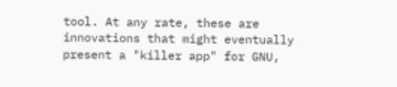tool. At any rate, these are innovations that might eventually present a "killer app" for GNU,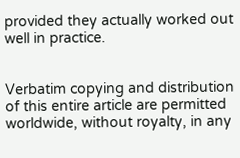provided they actually worked out well in practice.


Verbatim copying and distribution of this entire article are permitted worldwide, without royalty, in any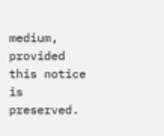medium, provided this notice is preserved.